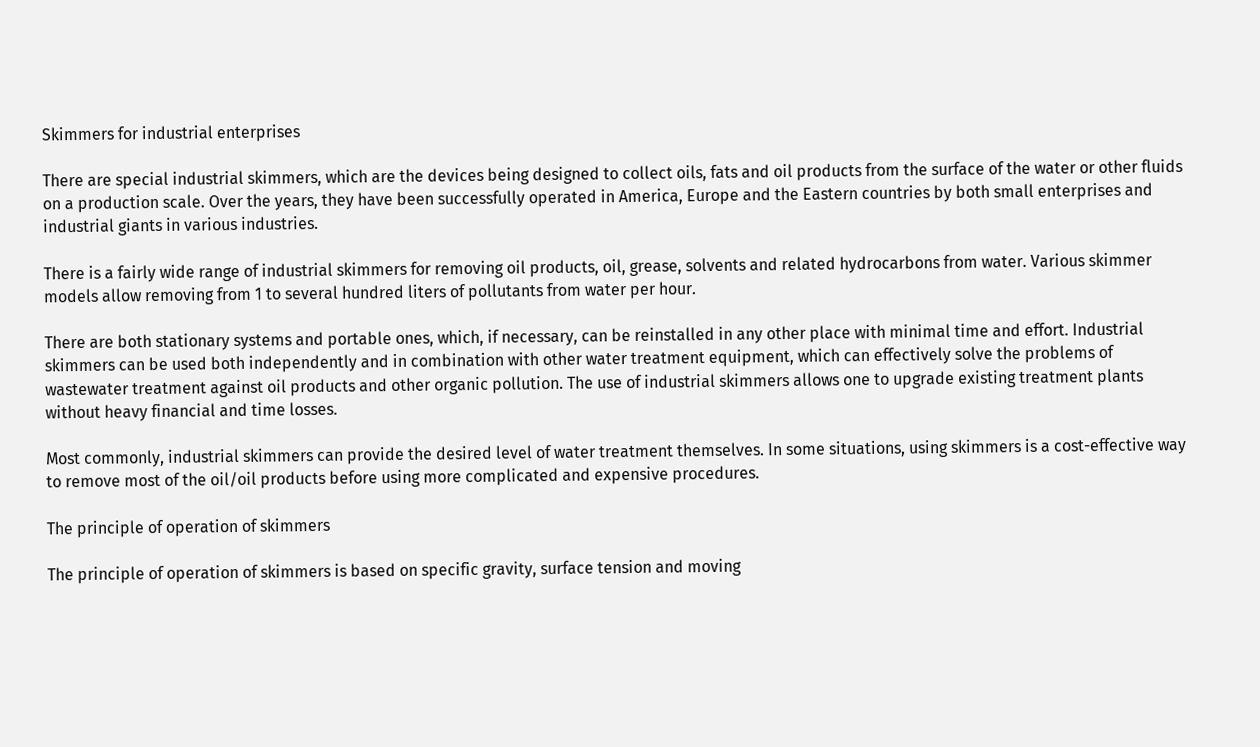Skimmers for industrial enterprises

There are special industrial skimmers, which are the devices being designed to collect oils, fats and oil products from the surface of the water or other fluids on a production scale. Over the years, they have been successfully operated in America, Europe and the Eastern countries by both small enterprises and industrial giants in various industries.

There is a fairly wide range of industrial skimmers for removing oil products, oil, grease, solvents and related hydrocarbons from water. Various skimmer models allow removing from 1 to several hundred liters of pollutants from water per hour.

There are both stationary systems and portable ones, which, if necessary, can be reinstalled in any other place with minimal time and effort. Industrial skimmers can be used both independently and in combination with other water treatment equipment, which can effectively solve the problems of wastewater treatment against oil products and other organic pollution. The use of industrial skimmers allows one to upgrade existing treatment plants without heavy financial and time losses.

Most commonly, industrial skimmers can provide the desired level of water treatment themselves. In some situations, using skimmers is a cost-effective way to remove most of the oil/oil products before using more complicated and expensive procedures.

The principle of operation of skimmers

The principle of operation of skimmers is based on specific gravity, surface tension and moving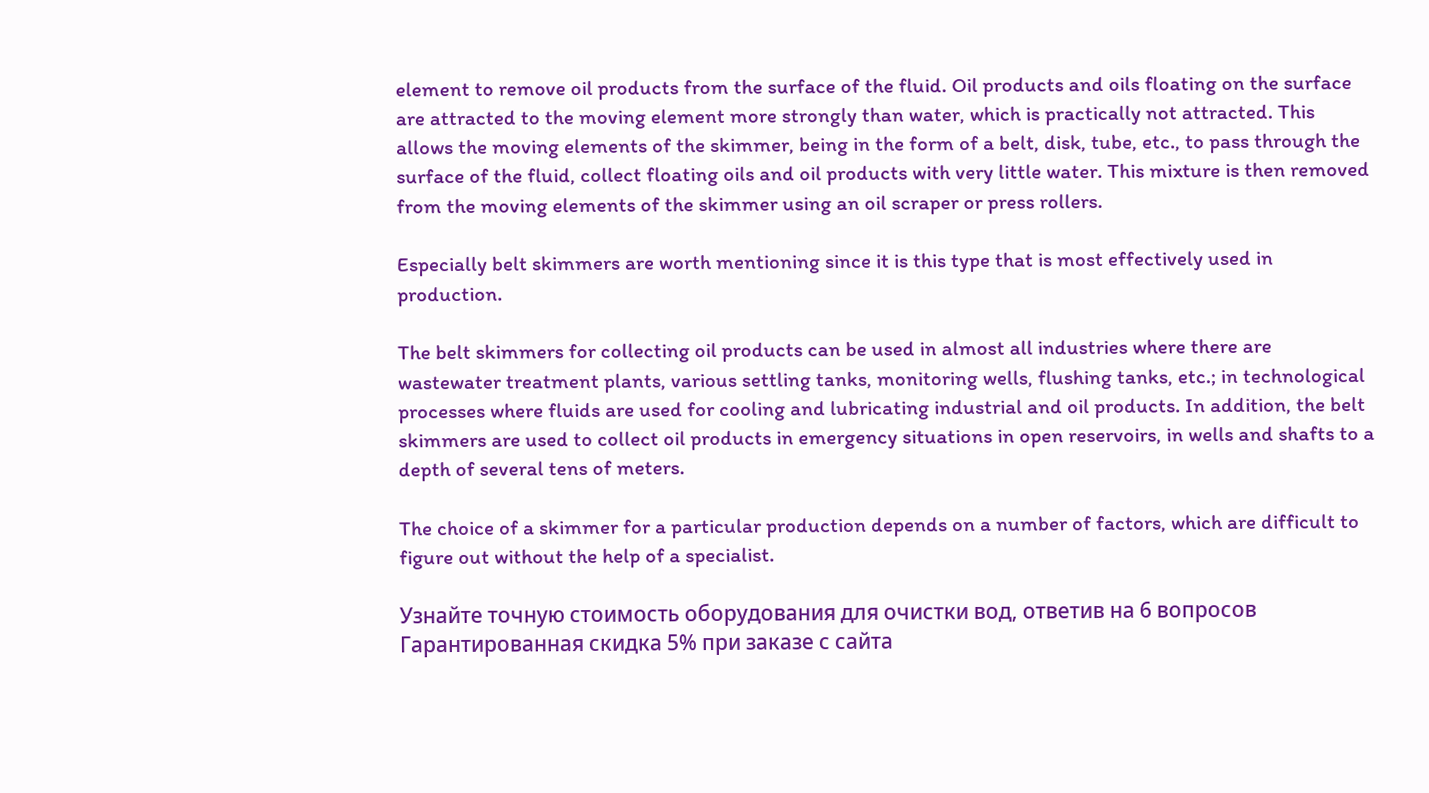element to remove oil products from the surface of the fluid. Oil products and oils floating on the surface are attracted to the moving element more strongly than water, which is practically not attracted. This allows the moving elements of the skimmer, being in the form of a belt, disk, tube, etc., to pass through the surface of the fluid, collect floating oils and oil products with very little water. This mixture is then removed from the moving elements of the skimmer using an oil scraper or press rollers.

Especially belt skimmers are worth mentioning since it is this type that is most effectively used in production.

The belt skimmers for collecting oil products can be used in almost all industries where there are wastewater treatment plants, various settling tanks, monitoring wells, flushing tanks, etc.; in technological processes where fluids are used for cooling and lubricating industrial and oil products. In addition, the belt skimmers are used to collect oil products in emergency situations in open reservoirs, in wells and shafts to a depth of several tens of meters.

The choice of a skimmer for a particular production depends on a number of factors, which are difficult to figure out without the help of a specialist.

Узнайте точную стоимость оборудования для очистки вод, ответив на 6 вопросов Гарантированная скидка 5% при заказе с сайта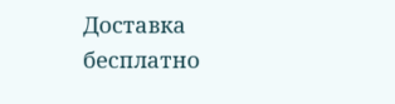Доставка бесплатно